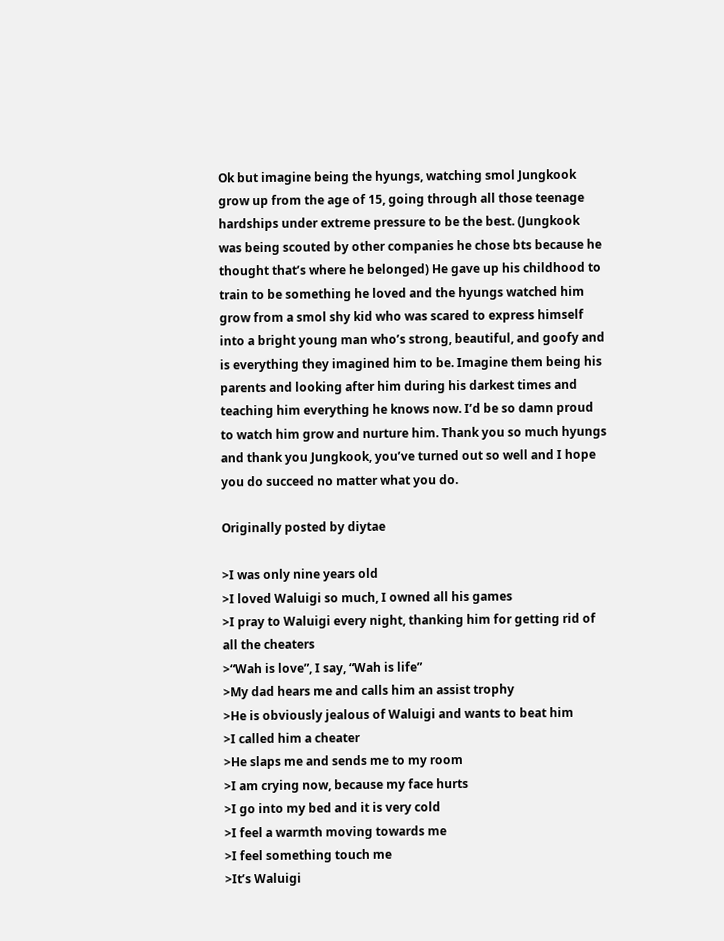Ok but imagine being the hyungs, watching smol Jungkook grow up from the age of 15, going through all those teenage hardships under extreme pressure to be the best. (Jungkook was being scouted by other companies he chose bts because he thought that’s where he belonged) He gave up his childhood to train to be something he loved and the hyungs watched him grow from a smol shy kid who was scared to express himself into a bright young man who’s strong, beautiful, and goofy and is everything they imagined him to be. Imagine them being his parents and looking after him during his darkest times and teaching him everything he knows now. I’d be so damn proud to watch him grow and nurture him. Thank you so much hyungs and thank you Jungkook, you’ve turned out so well and I hope you do succeed no matter what you do.

Originally posted by diytae

>I was only nine years old
>I loved Waluigi so much, I owned all his games
>I pray to Waluigi every night, thanking him for getting rid of all the cheaters
>“Wah is love”, I say, “Wah is life”
>My dad hears me and calls him an assist trophy
>He is obviously jealous of Waluigi and wants to beat him
>I called him a cheater
>He slaps me and sends me to my room
>I am crying now, because my face hurts
>I go into my bed and it is very cold
>I feel a warmth moving towards me
>I feel something touch me
>It’s Waluigi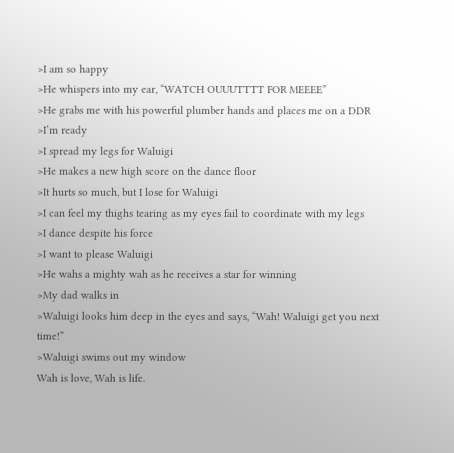>I am so happy
>He whispers into my ear, “WATCH OUUUTTTT FOR MEEEE”
>He grabs me with his powerful plumber hands and places me on a DDR
>I’m ready
>I spread my legs for Waluigi
>He makes a new high score on the dance floor
>It hurts so much, but I lose for Waluigi
>I can feel my thighs tearing as my eyes fail to coordinate with my legs
>I dance despite his force
>I want to please Waluigi
>He wahs a mighty wah as he receives a star for winning
>My dad walks in
>Waluigi looks him deep in the eyes and says, “Wah! Waluigi get you next time!”
>Waluigi swims out my window
Wah is love, Wah is life.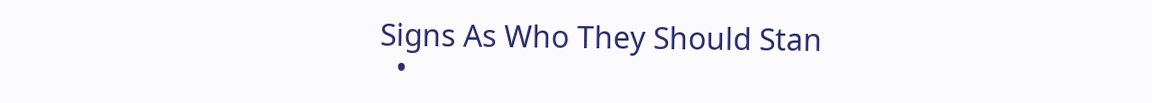Signs As Who They Should Stan
  •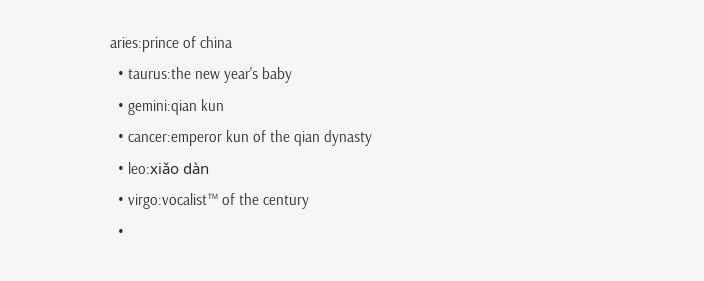aries:prince of china
  • taurus:the new year's baby
  • gemini:qian kun
  • cancer:emperor kun of the qian dynasty
  • leo:xiǎo dàn
  • virgo:vocalist™ of the century
  •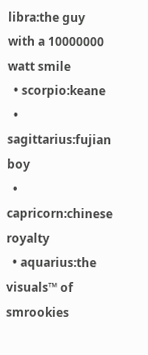libra:the guy with a 10000000 watt smile
  • scorpio:keane
  • sagittarius:fujian boy
  • capricorn:chinese royalty
  • aquarius:the visuals™ of smrookies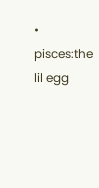• pisces:the lil egg